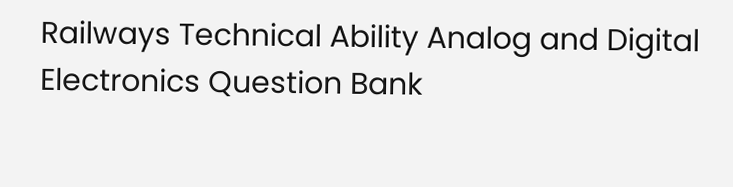Railways Technical Ability Analog and Digital Electronics Question Bank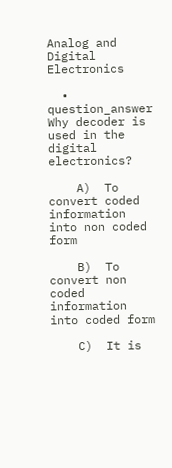Analog and Digital Electronics

  • question_answer Why decoder is used in the digital electronics?

    A)  To convert coded information into non coded form

    B)  To convert non coded information into coded form

    C)  It is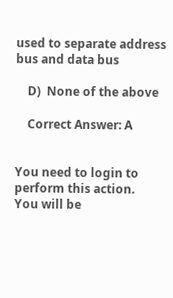used to separate address bus and data bus

    D)  None of the above

    Correct Answer: A


You need to login to perform this action.
You will be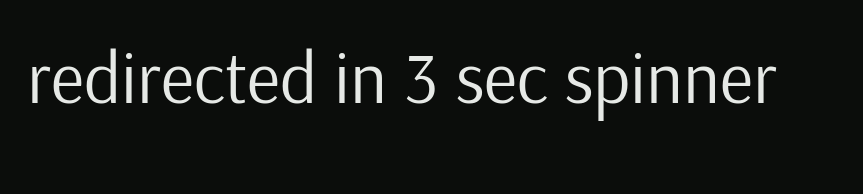redirected in 3 sec spinner